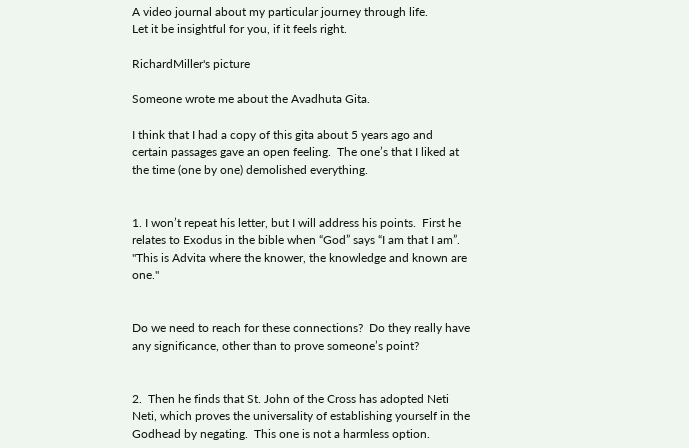A video journal about my particular journey through life.
Let it be insightful for you, if it feels right.

RichardMiller's picture

Someone wrote me about the Avadhuta Gita.

I think that I had a copy of this gita about 5 years ago and certain passages gave an open feeling.  The one’s that I liked at the time (one by one) demolished everything.


1. I won’t repeat his letter, but I will address his points.  First he relates to Exodus in the bible when “God” says “I am that I am”.  "This is Advita where the knower, the knowledge and known are one."


Do we need to reach for these connections?  Do they really have any significance, other than to prove someone’s point?


2.  Then he finds that St. John of the Cross has adopted Neti Neti, which proves the universality of establishing yourself in the Godhead by negating.  This one is not a harmless option.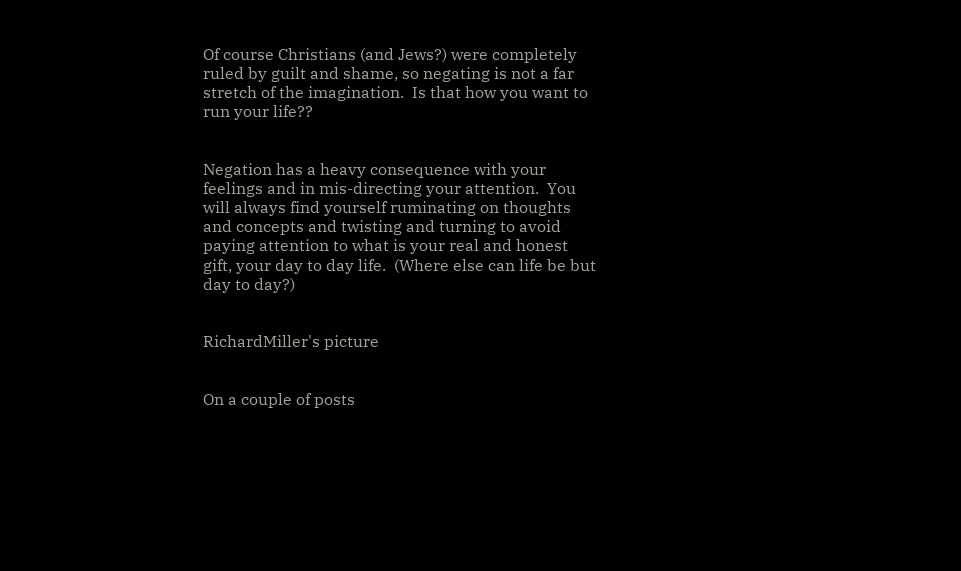Of course Christians (and Jews?) were completely ruled by guilt and shame, so negating is not a far stretch of the imagination.  Is that how you want to run your life??


Negation has a heavy consequence with your feelings and in mis-directing your attention.  You will always find yourself ruminating on thoughts and concepts and twisting and turning to avoid paying attention to what is your real and honest gift, your day to day life.  (Where else can life be but day to day?)


RichardMiller's picture


On a couple of posts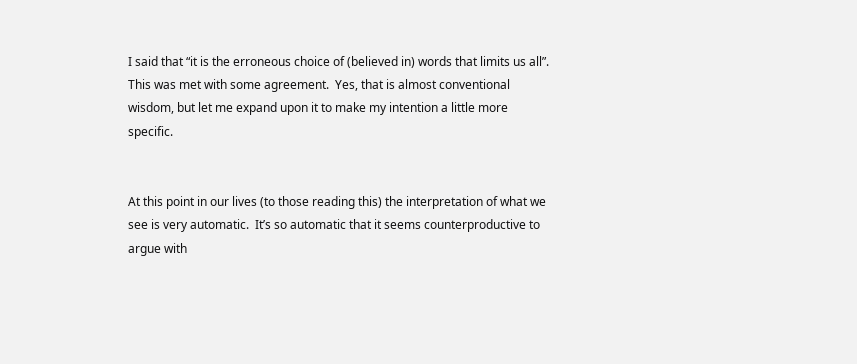I said that “it is the erroneous choice of (believed in) words that limits us all”. This was met with some agreement.  Yes, that is almost conventional wisdom, but let me expand upon it to make my intention a little more specific.


At this point in our lives (to those reading this) the interpretation of what we see is very automatic.  It’s so automatic that it seems counterproductive to argue with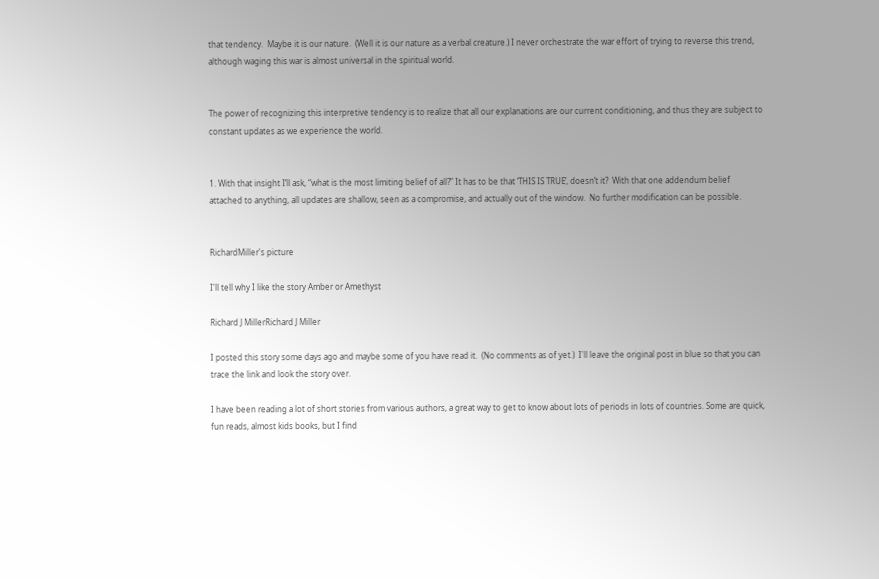that tendency.  Maybe it is our nature.  (Well it is our nature as a verbal creature.) I never orchestrate the war effort of trying to reverse this trend, although waging this war is almost universal in the spiritual world.


The power of recognizing this interpretive tendency is to realize that all our explanations are our current conditioning, and thus they are subject to constant updates as we experience the world.


1. With that insight I’ll ask, “what is the most limiting belief of all?” It has to be that ‘THIS IS TRUE’, doesn’t it?  With that one addendum belief attached to anything, all updates are shallow, seen as a compromise, and actually out of the window.  No further modification can be possible.


RichardMiller's picture

I'll tell why I like the story Amber or Amethyst

Richard J MillerRichard J Miller

I posted this story some days ago and maybe some of you have read it.  (No comments as of yet.)  I'll leave the original post in blue so that you can trace the link and look the story over.

I have been reading a lot of short stories from various authors, a great way to get to know about lots of periods in lots of countries. Some are quick, fun reads, almost kids books, but I find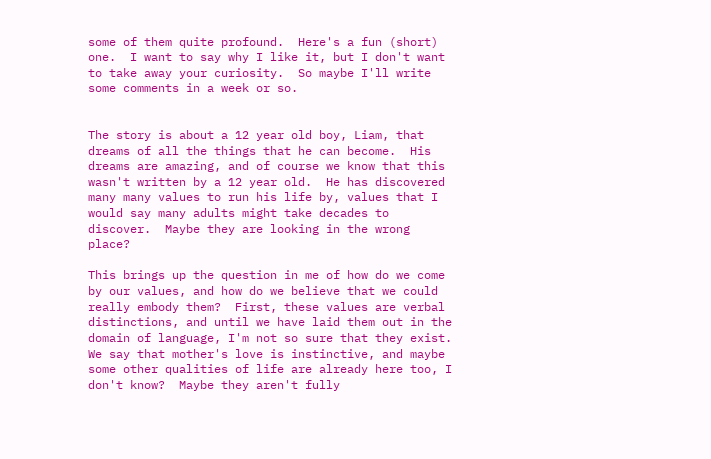some of them quite profound.  Here's a fun (short) one.  I want to say why I like it, but I don't want to take away your curiosity.  So maybe I'll write some comments in a week or so.


The story is about a 12 year old boy, Liam, that dreams of all the things that he can become.  His dreams are amazing, and of course we know that this wasn't written by a 12 year old.  He has discovered many many values to run his life by, values that I would say many adults might take decades to discover.  Maybe they are looking in the wrong place?

This brings up the question in me of how do we come by our values, and how do we believe that we could really embody them?  First, these values are verbal distinctions, and until we have laid them out in the domain of language, I'm not so sure that they exist.  We say that mother's love is instinctive, and maybe some other qualities of life are already here too, I don't know?  Maybe they aren't fully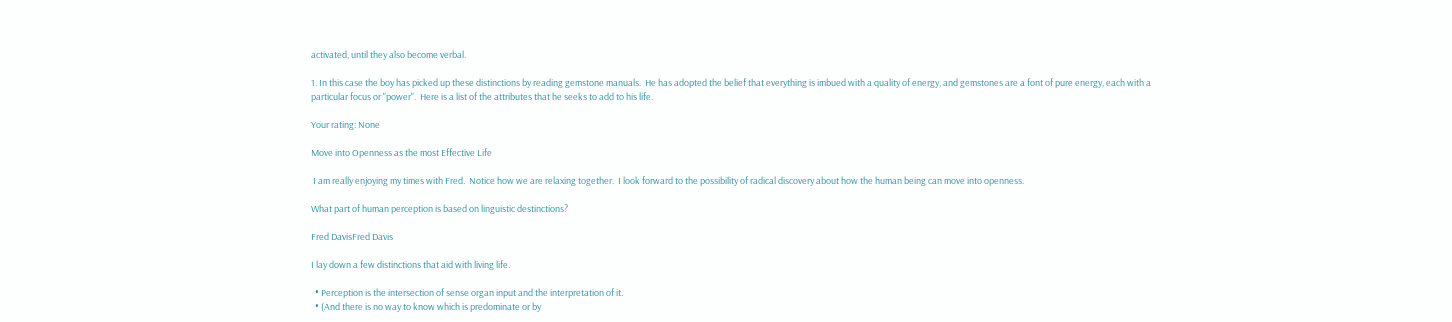activated, until they also become verbal.

1. In this case the boy has picked up these distinctions by reading gemstone manuals.  He has adopted the belief that everything is imbued with a quality of energy, and gemstones are a font of pure energy, each with a particular focus or "power".  Here is a list of the attributes that he seeks to add to his life.

Your rating: None

Move into Openness as the most Effective Life

 I am really enjoying my times with Fred.  Notice how we are relaxing together.  I look forward to the possibility of radical discovery about how the human being can move into openness.

What part of human perception is based on linguistic destinctions?

Fred DavisFred Davis

I lay down a few distinctions that aid with living life.

  • Perception is the intersection of sense organ input and the interpretation of it.
  • (And there is no way to know which is predominate or by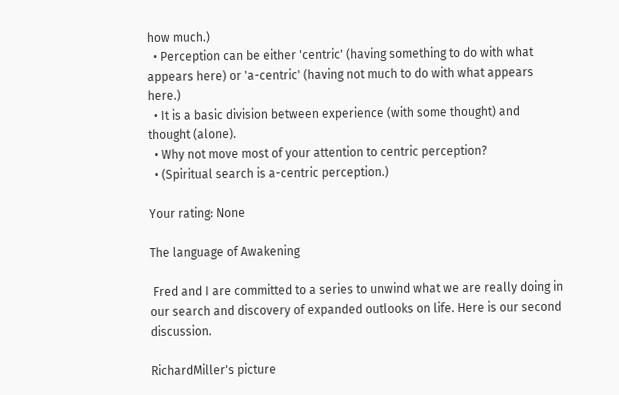how much.)
  • Perception can be either 'centric' (having something to do with what appears here) or 'a-centric' (having not much to do with what appears here.)
  • It is a basic division between experience (with some thought) and thought (alone).
  • Why not move most of your attention to centric perception?
  • (Spiritual search is a-centric perception.)

Your rating: None

The language of Awakening

 Fred and I are committed to a series to unwind what we are really doing in our search and discovery of expanded outlooks on life. Here is our second discussion.

RichardMiller's picture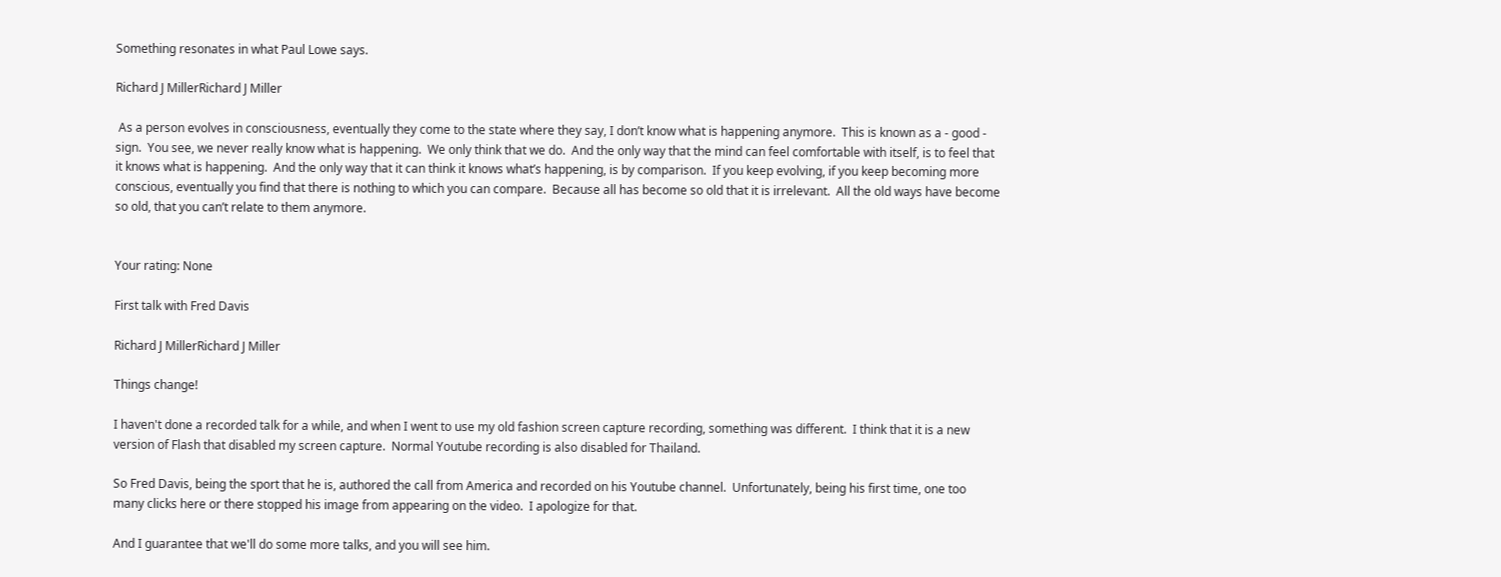Something resonates in what Paul Lowe says.

Richard J MillerRichard J Miller

 As a person evolves in consciousness, eventually they come to the state where they say, I don’t know what is happening anymore.  This is known as a - good - sign.  You see, we never really know what is happening.  We only think that we do.  And the only way that the mind can feel comfortable with itself, is to feel that it knows what is happening.  And the only way that it can think it knows what’s happening, is by comparison.  If you keep evolving, if you keep becoming more conscious, eventually you find that there is nothing to which you can compare.  Because all has become so old that it is irrelevant.  All the old ways have become so old, that you can’t relate to them anymore.


Your rating: None

First talk with Fred Davis

Richard J MillerRichard J Miller

Things change!

I haven't done a recorded talk for a while, and when I went to use my old fashion screen capture recording, something was different.  I think that it is a new version of Flash that disabled my screen capture.  Normal Youtube recording is also disabled for Thailand.

So Fred Davis, being the sport that he is, authored the call from America and recorded on his Youtube channel.  Unfortunately, being his first time, one too many clicks here or there stopped his image from appearing on the video.  I apologize for that.

And I guarantee that we'll do some more talks, and you will see him.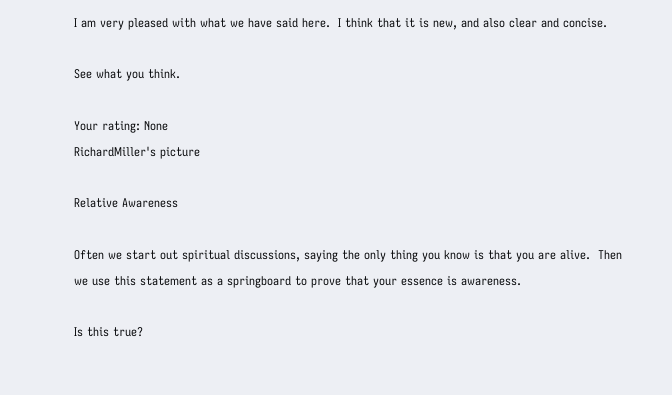I am very pleased with what we have said here.  I think that it is new, and also clear and concise.

See what you think.

Your rating: None
RichardMiller's picture

Relative Awareness

Often we start out spiritual discussions, saying the only thing you know is that you are alive.  Then we use this statement as a springboard to prove that your essence is awareness.

Is this true?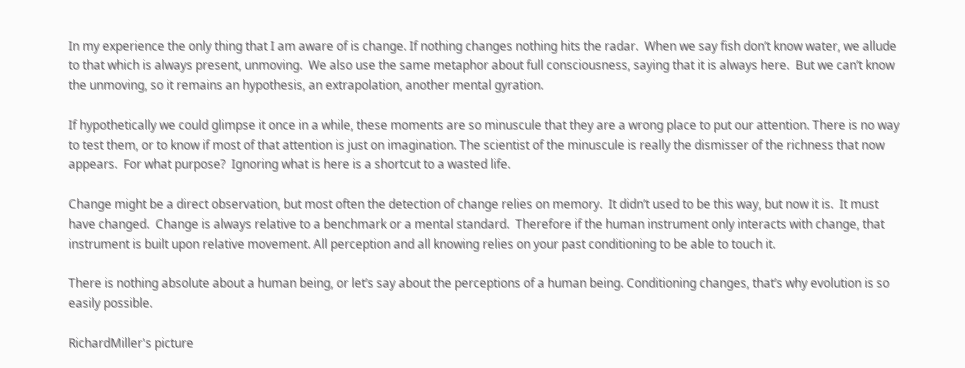In my experience the only thing that I am aware of is change. If nothing changes nothing hits the radar.  When we say fish don’t know water, we allude to that which is always present, unmoving.  We also use the same metaphor about full consciousness, saying that it is always here.  But we can’t know the unmoving, so it remains an hypothesis, an extrapolation, another mental gyration.

If hypothetically we could glimpse it once in a while, these moments are so minuscule that they are a wrong place to put our attention. There is no way to test them, or to know if most of that attention is just on imagination. The scientist of the minuscule is really the dismisser of the richness that now appears.  For what purpose?  Ignoring what is here is a shortcut to a wasted life.

Change might be a direct observation, but most often the detection of change relies on memory.  It didn’t used to be this way, but now it is.  It must have changed.  Change is always relative to a benchmark or a mental standard.  Therefore if the human instrument only interacts with change, that instrument is built upon relative movement. All perception and all knowing relies on your past conditioning to be able to touch it.

There is nothing absolute about a human being, or let’s say about the perceptions of a human being. Conditioning changes, that’s why evolution is so easily possible.

RichardMiller's picture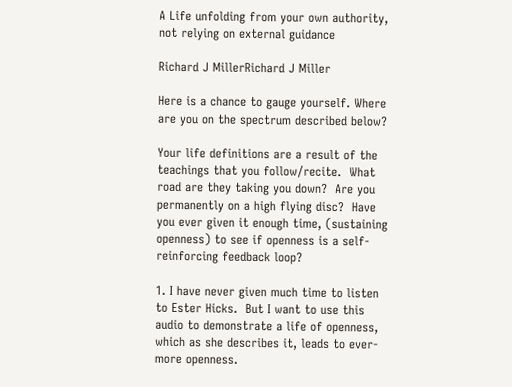A Life unfolding from your own authority, not relying on external guidance

Richard J MillerRichard J Miller

Here is a chance to gauge yourself. Where are you on the spectrum described below?

Your life definitions are a result of the teachings that you follow/recite.  What road are they taking you down?  Are you permanently on a high flying disc?  Have you ever given it enough time, (sustaining openness) to see if openness is a self-reinforcing feedback loop?

1. I have never given much time to listen to Ester Hicks.  But I want to use this audio to demonstrate a life of openness, which as she describes it, leads to ever-more openness.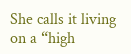She calls it living on a “high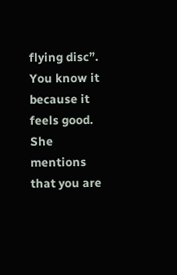flying disc”. You know it because it feels good. She mentions that you are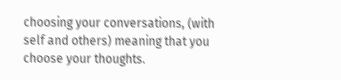choosing your conversations, (with self and others) meaning that you choose your thoughts.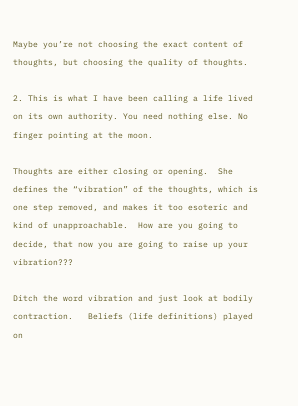Maybe you’re not choosing the exact content of thoughts, but choosing the quality of thoughts.

2. This is what I have been calling a life lived on its own authority. You need nothing else. No finger pointing at the moon.

Thoughts are either closing or opening.  She defines the “vibration” of the thoughts, which is one step removed, and makes it too esoteric and kind of unapproachable.  How are you going to decide, that now you are going to raise up your vibration???

Ditch the word vibration and just look at bodily contraction.   Beliefs (life definitions) played on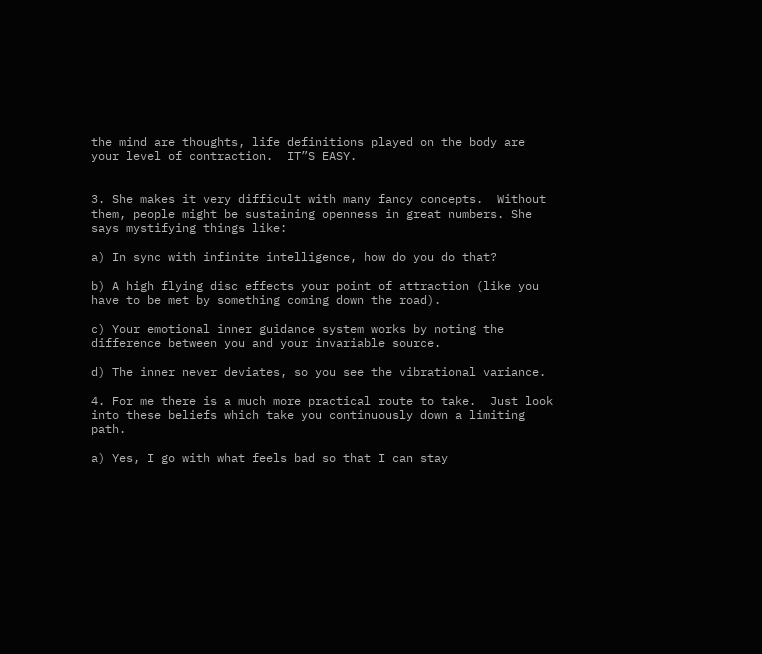the mind are thoughts, life definitions played on the body are your level of contraction.  IT”S EASY.


3. She makes it very difficult with many fancy concepts.  Without them, people might be sustaining openness in great numbers. She says mystifying things like:

a) In sync with infinite intelligence, how do you do that?

b) A high flying disc effects your point of attraction (like you have to be met by something coming down the road).

c) Your emotional inner guidance system works by noting the difference between you and your invariable source.

d) The inner never deviates, so you see the vibrational variance.

4. For me there is a much more practical route to take.  Just look into these beliefs which take you continuously down a limiting path.

a) Yes, I go with what feels bad so that I can stay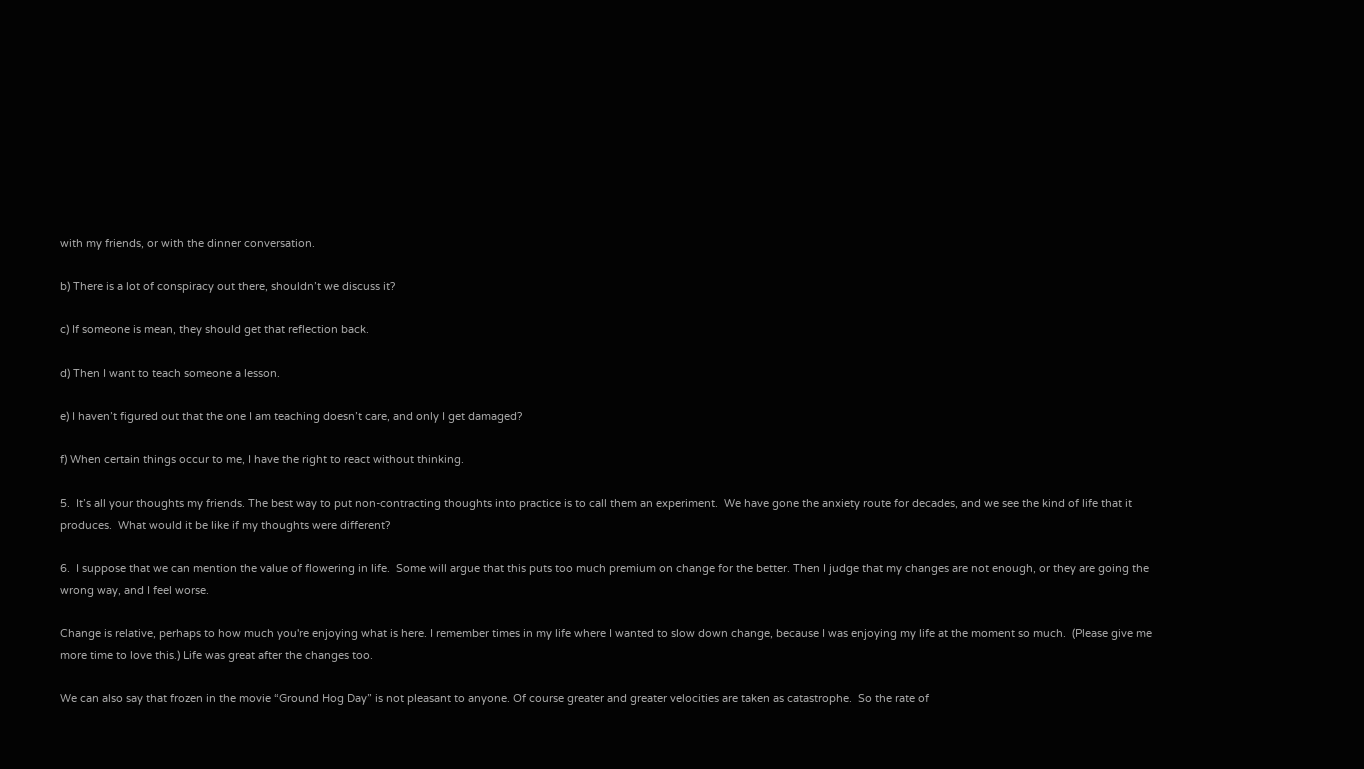with my friends, or with the dinner conversation.

b) There is a lot of conspiracy out there, shouldn’t we discuss it?

c) If someone is mean, they should get that reflection back.

d) Then I want to teach someone a lesson.

e) I haven’t figured out that the one I am teaching doesn’t care, and only I get damaged?

f) When certain things occur to me, I have the right to react without thinking.

5.  It’s all your thoughts my friends. The best way to put non-contracting thoughts into practice is to call them an experiment.  We have gone the anxiety route for decades, and we see the kind of life that it produces.  What would it be like if my thoughts were different?

6.  I suppose that we can mention the value of flowering in life.  Some will argue that this puts too much premium on change for the better. Then I judge that my changes are not enough, or they are going the wrong way, and I feel worse.

Change is relative, perhaps to how much you're enjoying what is here. I remember times in my life where I wanted to slow down change, because I was enjoying my life at the moment so much.  (Please give me more time to love this.) Life was great after the changes too.

We can also say that frozen in the movie “Ground Hog Day” is not pleasant to anyone. Of course greater and greater velocities are taken as catastrophe.  So the rate of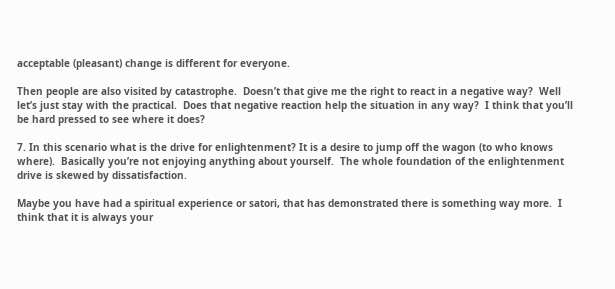acceptable (pleasant) change is different for everyone.

Then people are also visited by catastrophe.  Doesn’t that give me the right to react in a negative way?  Well let’s just stay with the practical.  Does that negative reaction help the situation in any way?  I think that you’ll be hard pressed to see where it does?

7. In this scenario what is the drive for enlightenment? It is a desire to jump off the wagon (to who knows where).  Basically you’re not enjoying anything about yourself.  The whole foundation of the enlightenment drive is skewed by dissatisfaction.

Maybe you have had a spiritual experience or satori, that has demonstrated there is something way more.  I think that it is always your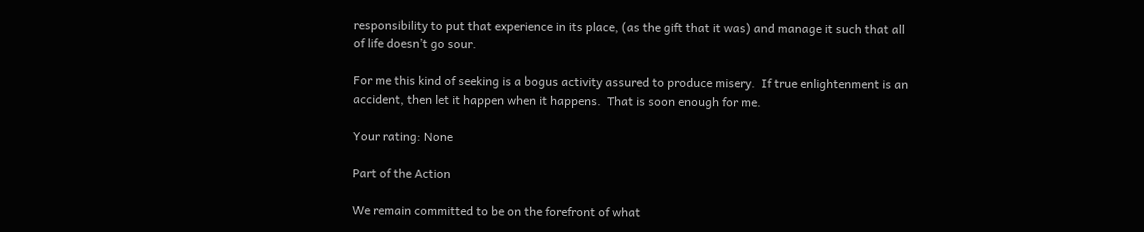responsibility to put that experience in its place, (as the gift that it was) and manage it such that all of life doesn’t go sour.

For me this kind of seeking is a bogus activity assured to produce misery.  If true enlightenment is an accident, then let it happen when it happens.  That is soon enough for me.

Your rating: None

Part of the Action

We remain committed to be on the forefront of what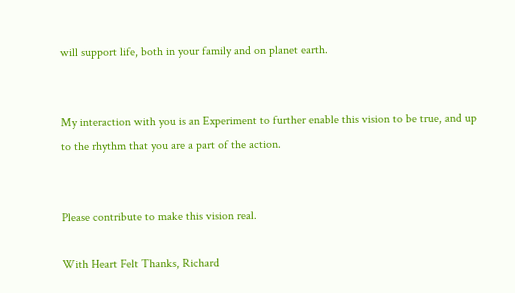will support life, both in your family and on planet earth.


My interaction with you is an Experiment to further enable this vision to be true, and up to the rhythm that you are a part of the action.


Please contribute to make this vision real.

With Heart Felt Thanks, Richard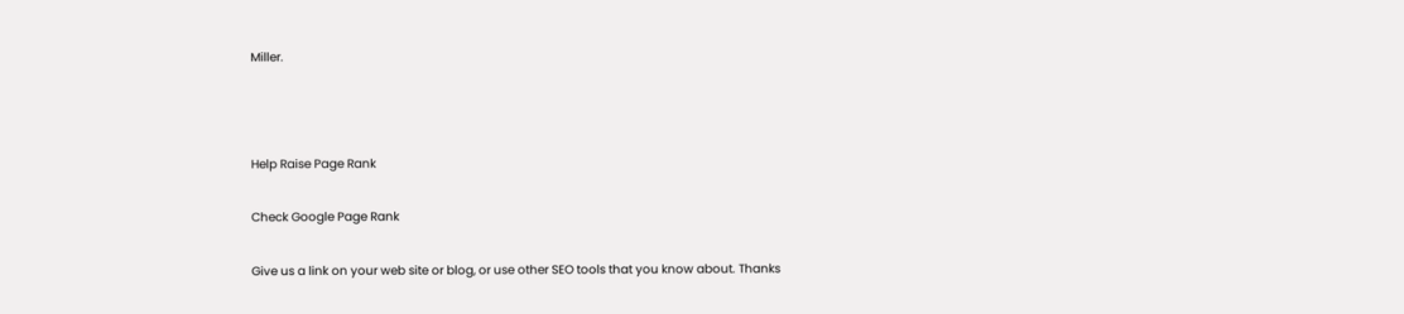Miller.



Help Raise Page Rank

Check Google Page Rank

Give us a link on your web site or blog, or use other SEO tools that you know about. Thanks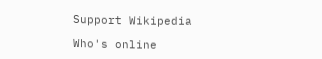Support Wikipedia

Who's online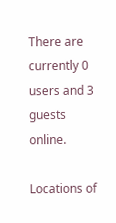There are currently 0 users and 3 guests online.

Locations of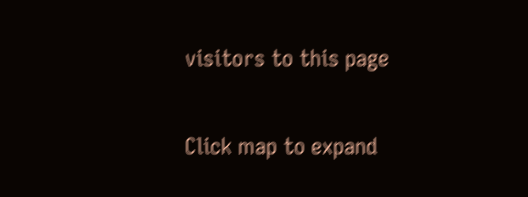visitors to this page

Click map to expand